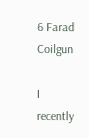6 Farad Coilgun

I recently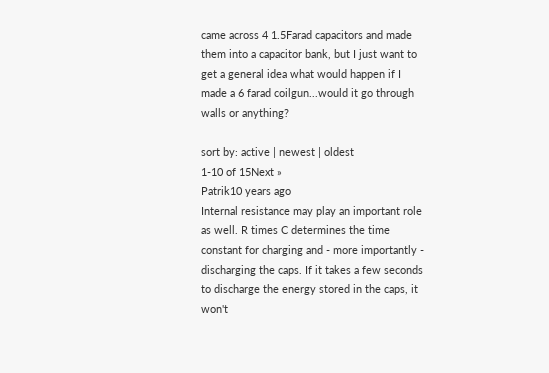came across 4 1.5Farad capacitors and made them into a capacitor bank, but I just want to get a general idea what would happen if I made a 6 farad coilgun...would it go through walls or anything?

sort by: active | newest | oldest
1-10 of 15Next »
Patrik10 years ago
Internal resistance may play an important role as well. R times C determines the time constant for charging and - more importantly - discharging the caps. If it takes a few seconds to discharge the energy stored in the caps, it won't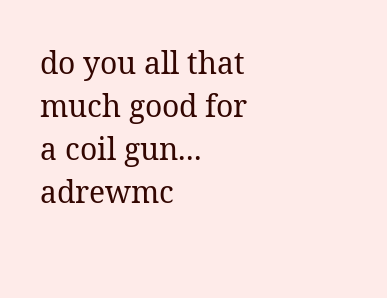do you all that much good for a coil gun...
adrewmc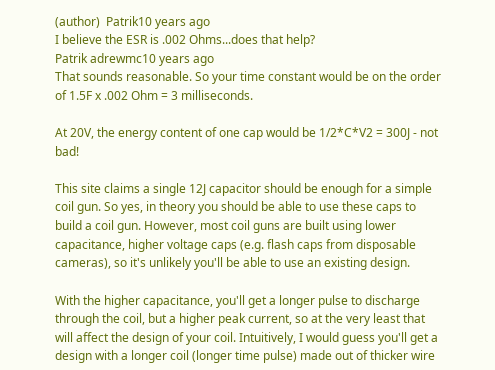(author)  Patrik10 years ago
I believe the ESR is .002 Ohms...does that help?
Patrik adrewmc10 years ago
That sounds reasonable. So your time constant would be on the order of 1.5F x .002 Ohm = 3 milliseconds.

At 20V, the energy content of one cap would be 1/2*C*V2 = 300J - not bad!

This site claims a single 12J capacitor should be enough for a simple coil gun. So yes, in theory you should be able to use these caps to build a coil gun. However, most coil guns are built using lower capacitance, higher voltage caps (e.g. flash caps from disposable cameras), so it's unlikely you'll be able to use an existing design.

With the higher capacitance, you'll get a longer pulse to discharge through the coil, but a higher peak current, so at the very least that will affect the design of your coil. Intuitively, I would guess you'll get a design with a longer coil (longer time pulse) made out of thicker wire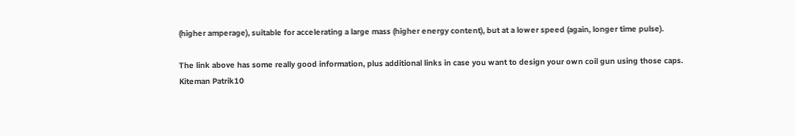(higher amperage), suitable for accelerating a large mass (higher energy content), but at a lower speed (again, longer time pulse).

The link above has some really good information, plus additional links in case you want to design your own coil gun using those caps.
Kiteman Patrik10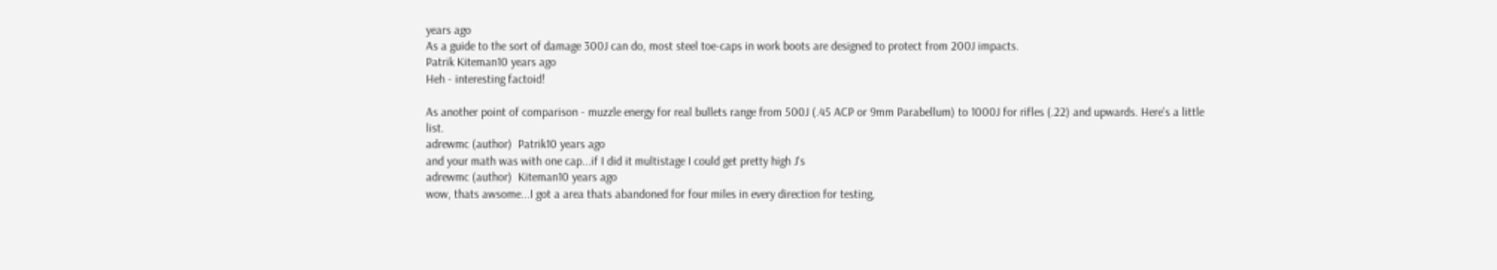years ago
As a guide to the sort of damage 300J can do, most steel toe-caps in work boots are designed to protect from 200J impacts.
Patrik Kiteman10 years ago
Heh - interesting factoid!

As another point of comparison - muzzle energy for real bullets range from 500J (.45 ACP or 9mm Parabellum) to 1000J for rifles (.22) and upwards. Here's a little list.
adrewmc (author)  Patrik10 years ago
and your math was with one cap...if I did it multistage I could get pretty high J's
adrewmc (author)  Kiteman10 years ago
wow, thats awsome...I got a area thats abandoned for four miles in every direction for testing,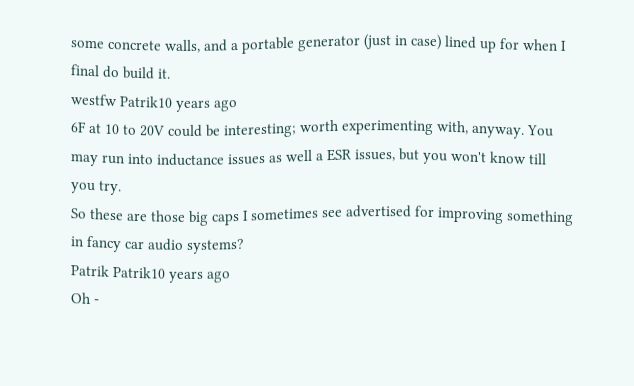some concrete walls, and a portable generator (just in case) lined up for when I final do build it.
westfw Patrik10 years ago
6F at 10 to 20V could be interesting; worth experimenting with, anyway. You may run into inductance issues as well a ESR issues, but you won't know till you try.
So these are those big caps I sometimes see advertised for improving something in fancy car audio systems?
Patrik Patrik10 years ago
Oh -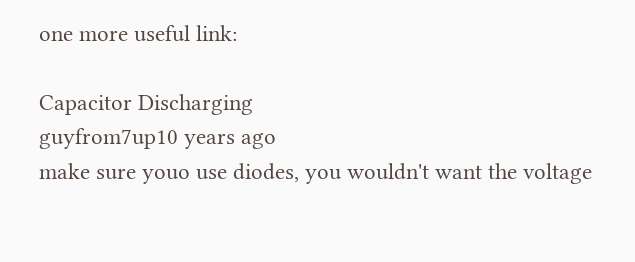one more useful link:

Capacitor Discharging
guyfrom7up10 years ago
make sure youo use diodes, you wouldn't want the voltage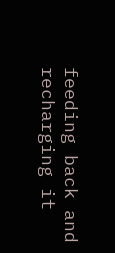feeding back and recharging it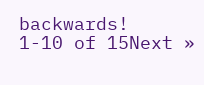backwards!
1-10 of 15Next »